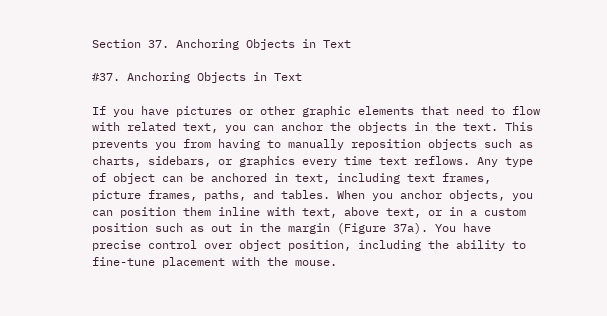Section 37. Anchoring Objects in Text

#37. Anchoring Objects in Text

If you have pictures or other graphic elements that need to flow with related text, you can anchor the objects in the text. This prevents you from having to manually reposition objects such as charts, sidebars, or graphics every time text reflows. Any type of object can be anchored in text, including text frames, picture frames, paths, and tables. When you anchor objects, you can position them inline with text, above text, or in a custom position such as out in the margin (Figure 37a). You have precise control over object position, including the ability to fine-tune placement with the mouse.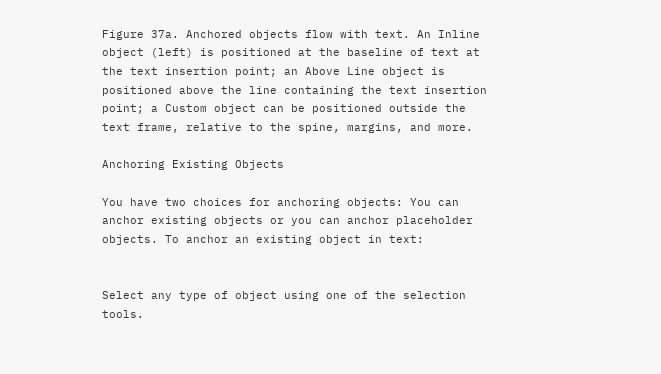Figure 37a. Anchored objects flow with text. An Inline object (left) is positioned at the baseline of text at the text insertion point; an Above Line object is positioned above the line containing the text insertion point; a Custom object can be positioned outside the text frame, relative to the spine, margins, and more.

Anchoring Existing Objects

You have two choices for anchoring objects: You can anchor existing objects or you can anchor placeholder objects. To anchor an existing object in text:


Select any type of object using one of the selection tools.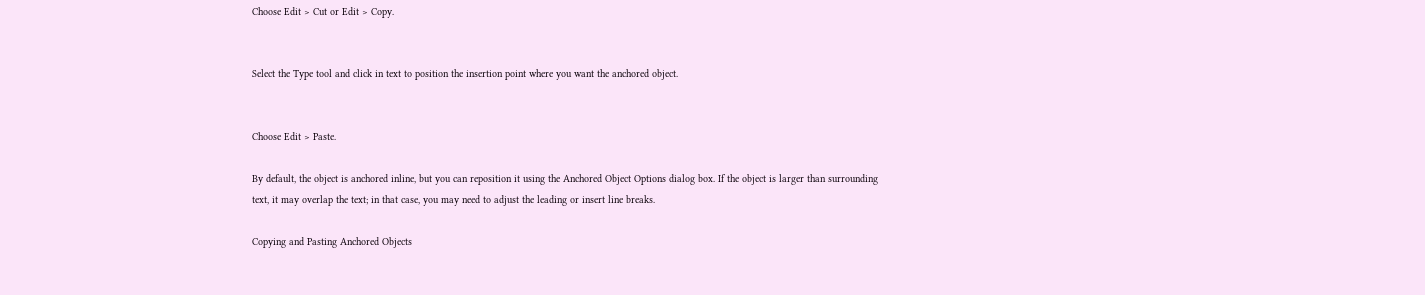Choose Edit > Cut or Edit > Copy.


Select the Type tool and click in text to position the insertion point where you want the anchored object.


Choose Edit > Paste.

By default, the object is anchored inline, but you can reposition it using the Anchored Object Options dialog box. If the object is larger than surrounding text, it may overlap the text; in that case, you may need to adjust the leading or insert line breaks.

Copying and Pasting Anchored Objects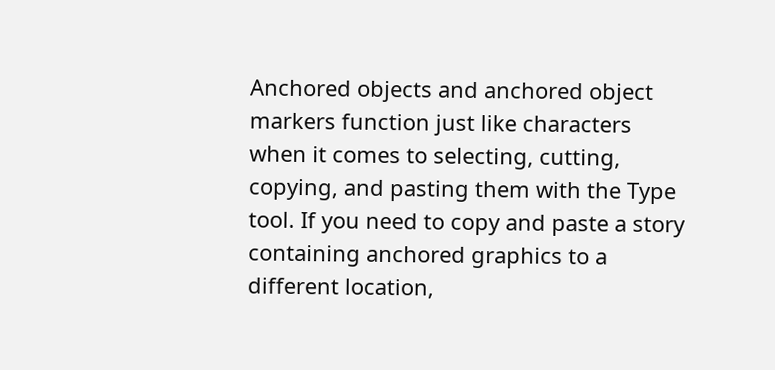Anchored objects and anchored object markers function just like characters when it comes to selecting, cutting, copying, and pasting them with the Type tool. If you need to copy and paste a story containing anchored graphics to a different location,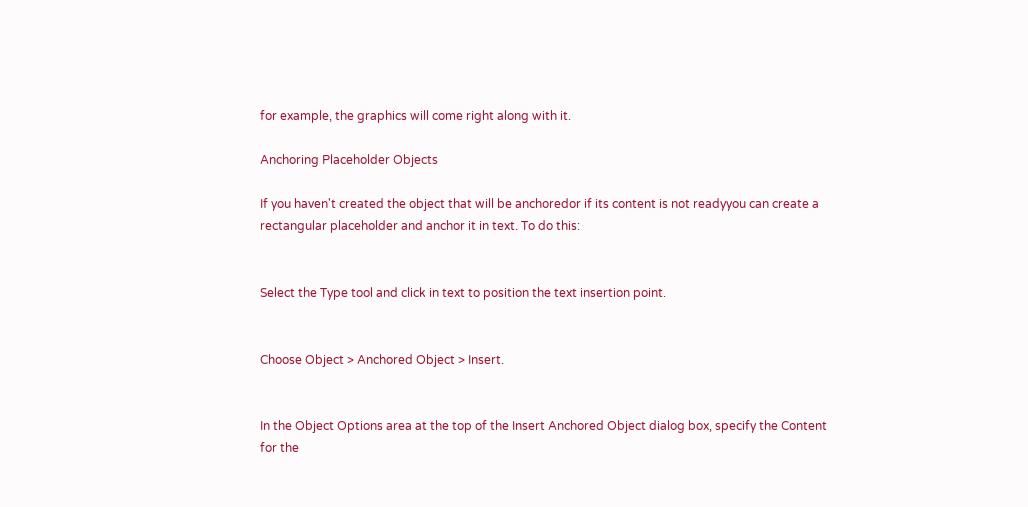for example, the graphics will come right along with it.

Anchoring Placeholder Objects

If you haven't created the object that will be anchoredor if its content is not readyyou can create a rectangular placeholder and anchor it in text. To do this:


Select the Type tool and click in text to position the text insertion point.


Choose Object > Anchored Object > Insert.


In the Object Options area at the top of the Insert Anchored Object dialog box, specify the Content for the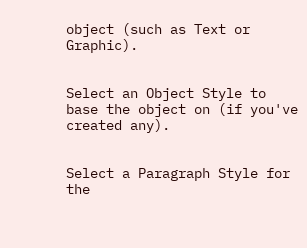object (such as Text or Graphic).


Select an Object Style to base the object on (if you've created any).


Select a Paragraph Style for the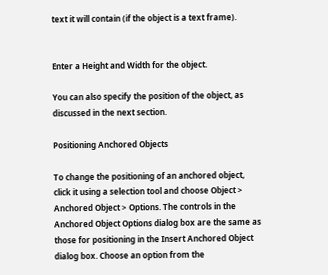text it will contain (if the object is a text frame).


Enter a Height and Width for the object.

You can also specify the position of the object, as discussed in the next section.

Positioning Anchored Objects

To change the positioning of an anchored object, click it using a selection tool and choose Object > Anchored Object > Options. The controls in the Anchored Object Options dialog box are the same as those for positioning in the Insert Anchored Object dialog box. Choose an option from the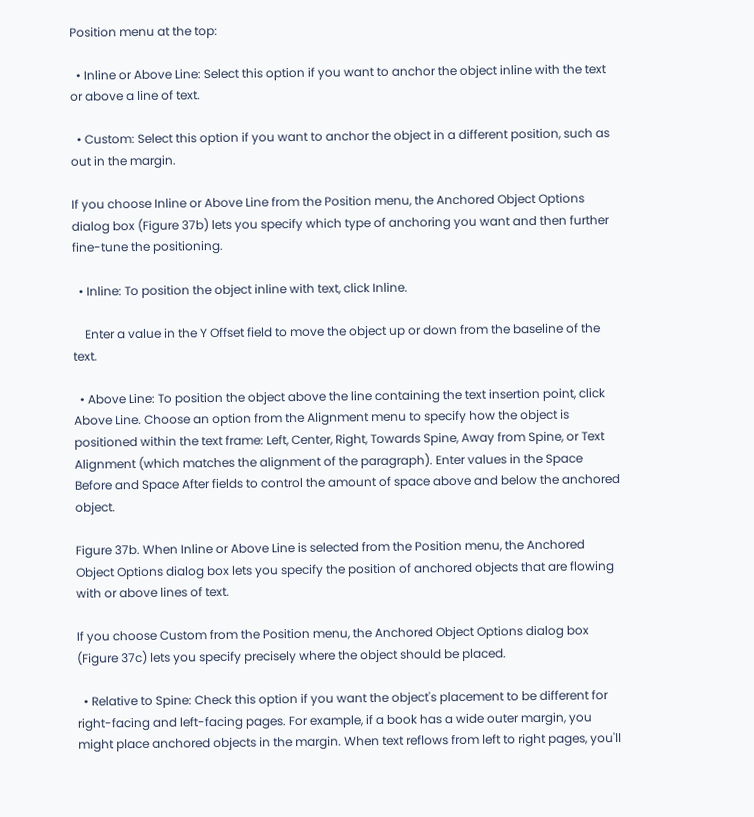Position menu at the top:

  • Inline or Above Line: Select this option if you want to anchor the object inline with the text or above a line of text.

  • Custom: Select this option if you want to anchor the object in a different position, such as out in the margin.

If you choose Inline or Above Line from the Position menu, the Anchored Object Options dialog box (Figure 37b) lets you specify which type of anchoring you want and then further fine-tune the positioning.

  • Inline: To position the object inline with text, click Inline.

    Enter a value in the Y Offset field to move the object up or down from the baseline of the text.

  • Above Line: To position the object above the line containing the text insertion point, click Above Line. Choose an option from the Alignment menu to specify how the object is positioned within the text frame: Left, Center, Right, Towards Spine, Away from Spine, or Text Alignment (which matches the alignment of the paragraph). Enter values in the Space Before and Space After fields to control the amount of space above and below the anchored object.

Figure 37b. When Inline or Above Line is selected from the Position menu, the Anchored Object Options dialog box lets you specify the position of anchored objects that are flowing with or above lines of text.

If you choose Custom from the Position menu, the Anchored Object Options dialog box (Figure 37c) lets you specify precisely where the object should be placed.

  • Relative to Spine: Check this option if you want the object's placement to be different for right-facing and left-facing pages. For example, if a book has a wide outer margin, you might place anchored objects in the margin. When text reflows from left to right pages, you'll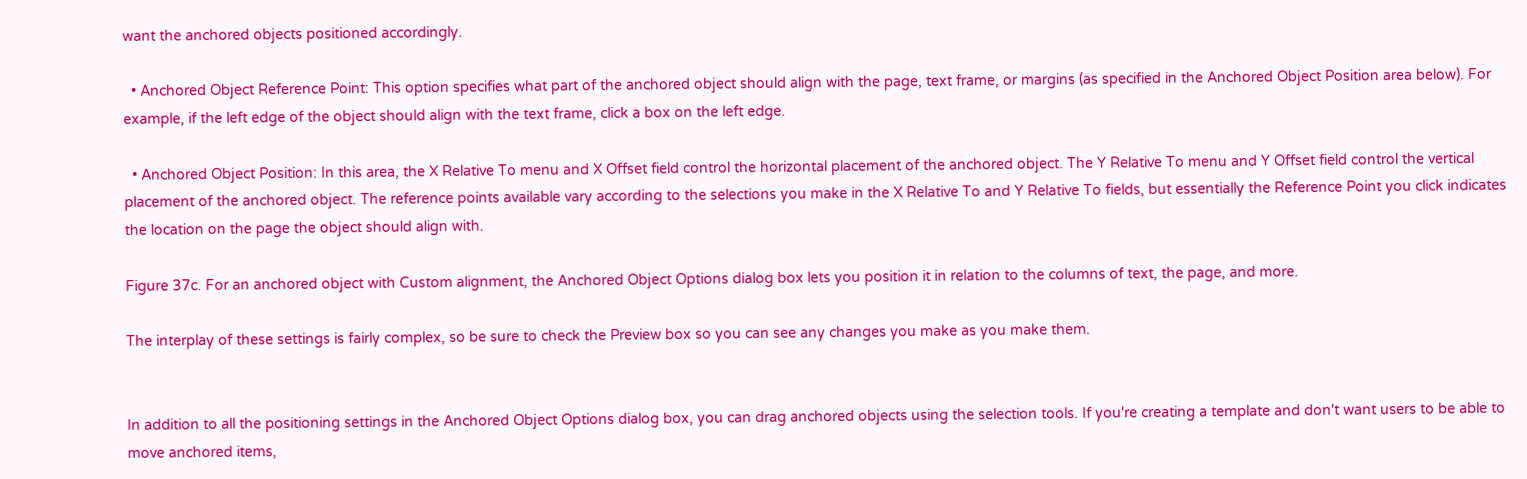want the anchored objects positioned accordingly.

  • Anchored Object Reference Point: This option specifies what part of the anchored object should align with the page, text frame, or margins (as specified in the Anchored Object Position area below). For example, if the left edge of the object should align with the text frame, click a box on the left edge.

  • Anchored Object Position: In this area, the X Relative To menu and X Offset field control the horizontal placement of the anchored object. The Y Relative To menu and Y Offset field control the vertical placement of the anchored object. The reference points available vary according to the selections you make in the X Relative To and Y Relative To fields, but essentially the Reference Point you click indicates the location on the page the object should align with.

Figure 37c. For an anchored object with Custom alignment, the Anchored Object Options dialog box lets you position it in relation to the columns of text, the page, and more.

The interplay of these settings is fairly complex, so be sure to check the Preview box so you can see any changes you make as you make them.


In addition to all the positioning settings in the Anchored Object Options dialog box, you can drag anchored objects using the selection tools. If you're creating a template and don't want users to be able to move anchored items,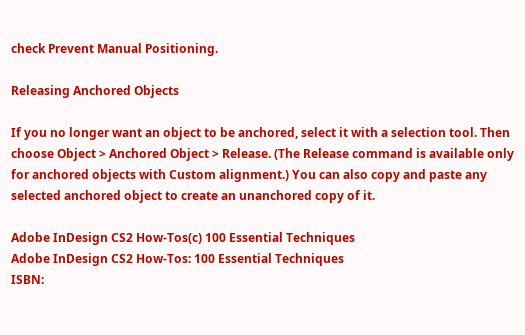check Prevent Manual Positioning.

Releasing Anchored Objects

If you no longer want an object to be anchored, select it with a selection tool. Then choose Object > Anchored Object > Release. (The Release command is available only for anchored objects with Custom alignment.) You can also copy and paste any selected anchored object to create an unanchored copy of it.

Adobe InDesign CS2 How-Tos(c) 100 Essential Techniques
Adobe InDesign CS2 How-Tos: 100 Essential Techniques
ISBN: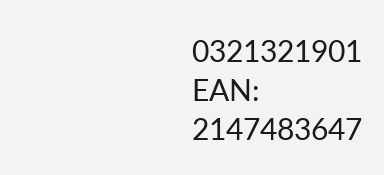0321321901
EAN: 2147483647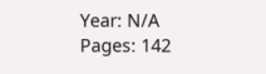Year: N/A
Pages: 142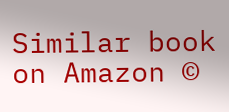Similar book on Amazon ©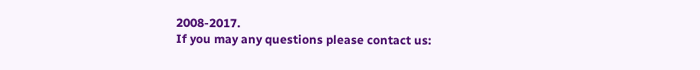2008-2017.
If you may any questions please contact us: